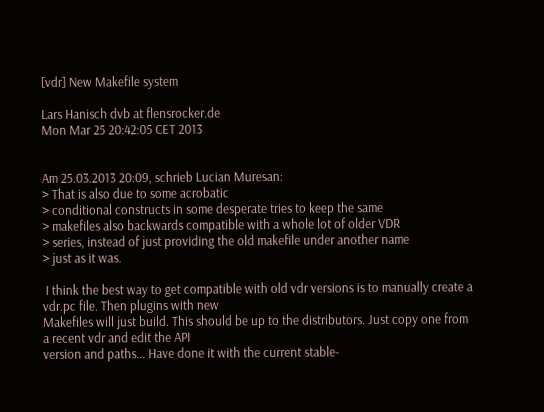[vdr] New Makefile system

Lars Hanisch dvb at flensrocker.de
Mon Mar 25 20:42:05 CET 2013


Am 25.03.2013 20:09, schrieb Lucian Muresan:
> That is also due to some acrobatic
> conditional constructs in some desperate tries to keep the same
> makefiles also backwards compatible with a whole lot of older VDR
> series, instead of just providing the old makefile under another name
> just as it was.

 I think the best way to get compatible with old vdr versions is to manually create a vdr.pc file. Then plugins with new
Makefiles will just build. This should be up to the distributors. Just copy one from a recent vdr and edit the API
version and paths... Have done it with the current stable-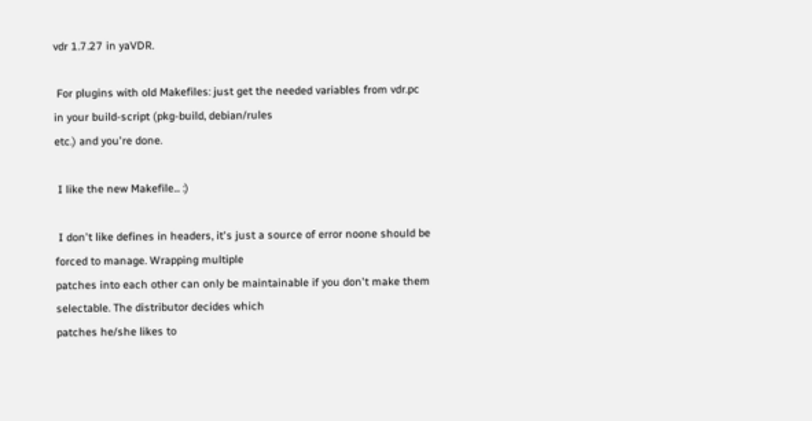vdr 1.7.27 in yaVDR.

 For plugins with old Makefiles: just get the needed variables from vdr.pc in your build-script (pkg-build, debian/rules
etc.) and you're done.

 I like the new Makefile... :)

 I don't like defines in headers, it's just a source of error noone should be forced to manage. Wrapping multiple
patches into each other can only be maintainable if you don't make them selectable. The distributor decides which
patches he/she likes to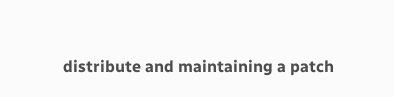distribute and maintaining a patch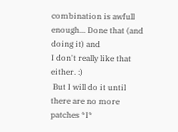combination is awfull enough... Done that (and doing it) and
I don't really like that either. :)
 But I will do it until there are no more patches *I*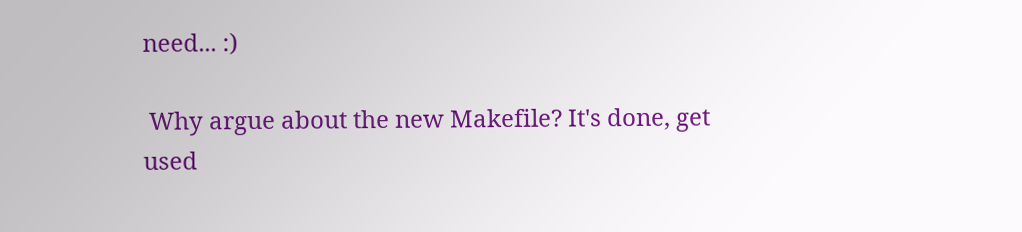need... :)

 Why argue about the new Makefile? It's done, get used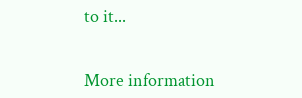to it...


More information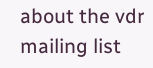about the vdr mailing list